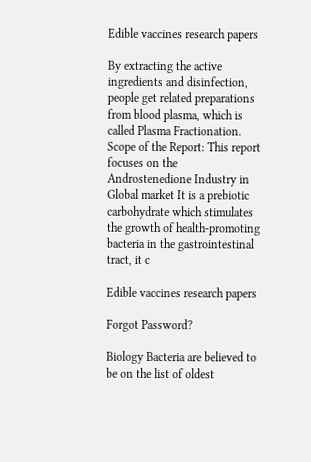Edible vaccines research papers

By extracting the active ingredients and disinfection, people get related preparations from blood plasma, which is called Plasma Fractionation. Scope of the Report: This report focuses on the Androstenedione Industry in Global market It is a prebiotic carbohydrate which stimulates the growth of health-promoting bacteria in the gastrointestinal tract, it c

Edible vaccines research papers

Forgot Password?

Biology Bacteria are believed to be on the list of oldest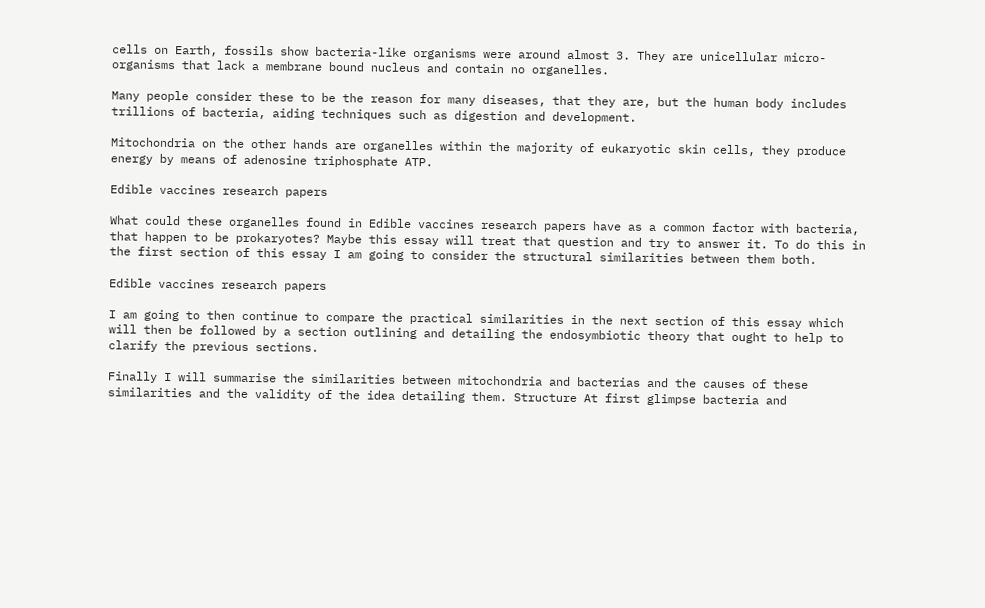cells on Earth, fossils show bacteria-like organisms were around almost 3. They are unicellular micro-organisms that lack a membrane bound nucleus and contain no organelles.

Many people consider these to be the reason for many diseases, that they are, but the human body includes trillions of bacteria, aiding techniques such as digestion and development.

Mitochondria on the other hands are organelles within the majority of eukaryotic skin cells, they produce energy by means of adenosine triphosphate ATP.

Edible vaccines research papers

What could these organelles found in Edible vaccines research papers have as a common factor with bacteria, that happen to be prokaryotes? Maybe this essay will treat that question and try to answer it. To do this in the first section of this essay I am going to consider the structural similarities between them both.

Edible vaccines research papers

I am going to then continue to compare the practical similarities in the next section of this essay which will then be followed by a section outlining and detailing the endosymbiotic theory that ought to help to clarify the previous sections.

Finally I will summarise the similarities between mitochondria and bacterias and the causes of these similarities and the validity of the idea detailing them. Structure At first glimpse bacteria and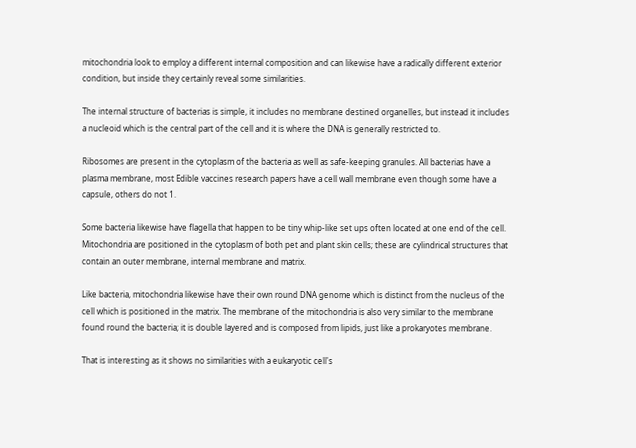mitochondria look to employ a different internal composition and can likewise have a radically different exterior condition, but inside they certainly reveal some similarities.

The internal structure of bacterias is simple, it includes no membrane destined organelles, but instead it includes a nucleoid which is the central part of the cell and it is where the DNA is generally restricted to.

Ribosomes are present in the cytoplasm of the bacteria as well as safe-keeping granules. All bacterias have a plasma membrane, most Edible vaccines research papers have a cell wall membrane even though some have a capsule, others do not 1.

Some bacteria likewise have flagella that happen to be tiny whip-like set ups often located at one end of the cell. Mitochondria are positioned in the cytoplasm of both pet and plant skin cells; these are cylindrical structures that contain an outer membrane, internal membrane and matrix.

Like bacteria, mitochondria likewise have their own round DNA genome which is distinct from the nucleus of the cell which is positioned in the matrix. The membrane of the mitochondria is also very similar to the membrane found round the bacteria; it is double layered and is composed from lipids, just like a prokaryotes membrane.

That is interesting as it shows no similarities with a eukaryotic cell's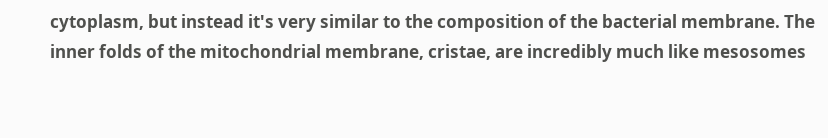cytoplasm, but instead it's very similar to the composition of the bacterial membrane. The inner folds of the mitochondrial membrane, cristae, are incredibly much like mesosomes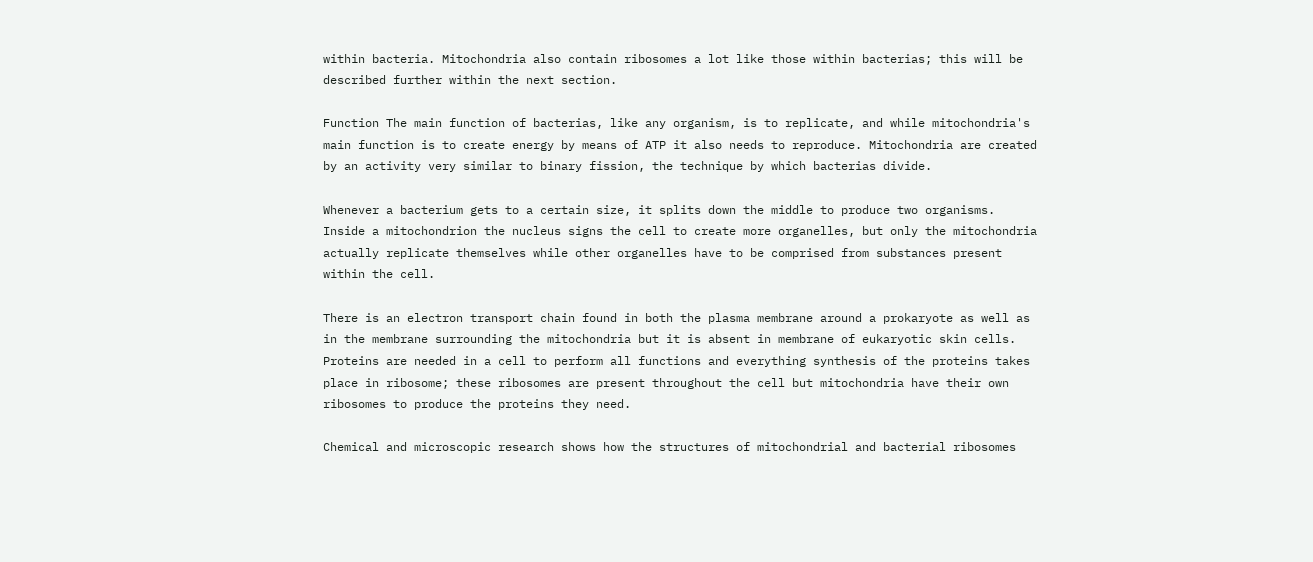within bacteria. Mitochondria also contain ribosomes a lot like those within bacterias; this will be described further within the next section.

Function The main function of bacterias, like any organism, is to replicate, and while mitochondria's main function is to create energy by means of ATP it also needs to reproduce. Mitochondria are created by an activity very similar to binary fission, the technique by which bacterias divide.

Whenever a bacterium gets to a certain size, it splits down the middle to produce two organisms. Inside a mitochondrion the nucleus signs the cell to create more organelles, but only the mitochondria actually replicate themselves while other organelles have to be comprised from substances present within the cell.

There is an electron transport chain found in both the plasma membrane around a prokaryote as well as in the membrane surrounding the mitochondria but it is absent in membrane of eukaryotic skin cells. Proteins are needed in a cell to perform all functions and everything synthesis of the proteins takes place in ribosome; these ribosomes are present throughout the cell but mitochondria have their own ribosomes to produce the proteins they need.

Chemical and microscopic research shows how the structures of mitochondrial and bacterial ribosomes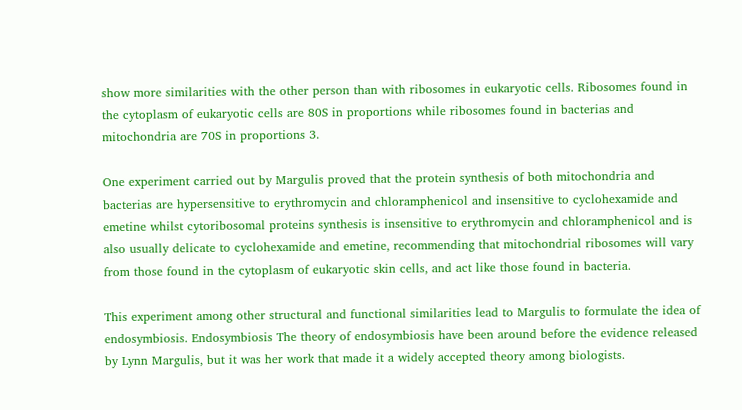show more similarities with the other person than with ribosomes in eukaryotic cells. Ribosomes found in the cytoplasm of eukaryotic cells are 80S in proportions while ribosomes found in bacterias and mitochondria are 70S in proportions 3.

One experiment carried out by Margulis proved that the protein synthesis of both mitochondria and bacterias are hypersensitive to erythromycin and chloramphenicol and insensitive to cyclohexamide and emetine whilst cytoribosomal proteins synthesis is insensitive to erythromycin and chloramphenicol and is also usually delicate to cyclohexamide and emetine, recommending that mitochondrial ribosomes will vary from those found in the cytoplasm of eukaryotic skin cells, and act like those found in bacteria.

This experiment among other structural and functional similarities lead to Margulis to formulate the idea of endosymbiosis. Endosymbiosis The theory of endosymbiosis have been around before the evidence released by Lynn Margulis, but it was her work that made it a widely accepted theory among biologists.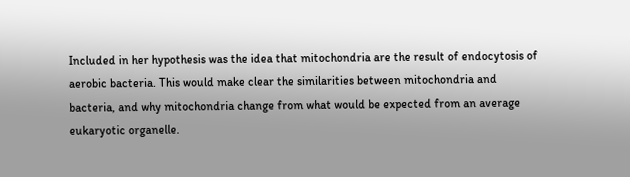Included in her hypothesis was the idea that mitochondria are the result of endocytosis of aerobic bacteria. This would make clear the similarities between mitochondria and bacteria, and why mitochondria change from what would be expected from an average eukaryotic organelle.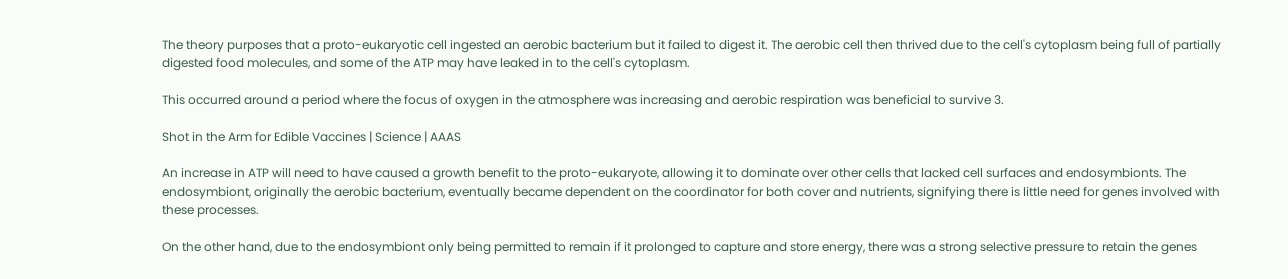The theory purposes that a proto-eukaryotic cell ingested an aerobic bacterium but it failed to digest it. The aerobic cell then thrived due to the cell's cytoplasm being full of partially digested food molecules, and some of the ATP may have leaked in to the cell's cytoplasm.

This occurred around a period where the focus of oxygen in the atmosphere was increasing and aerobic respiration was beneficial to survive 3.

Shot in the Arm for Edible Vaccines | Science | AAAS

An increase in ATP will need to have caused a growth benefit to the proto-eukaryote, allowing it to dominate over other cells that lacked cell surfaces and endosymbionts. The endosymbiont, originally the aerobic bacterium, eventually became dependent on the coordinator for both cover and nutrients, signifying there is little need for genes involved with these processes.

On the other hand, due to the endosymbiont only being permitted to remain if it prolonged to capture and store energy, there was a strong selective pressure to retain the genes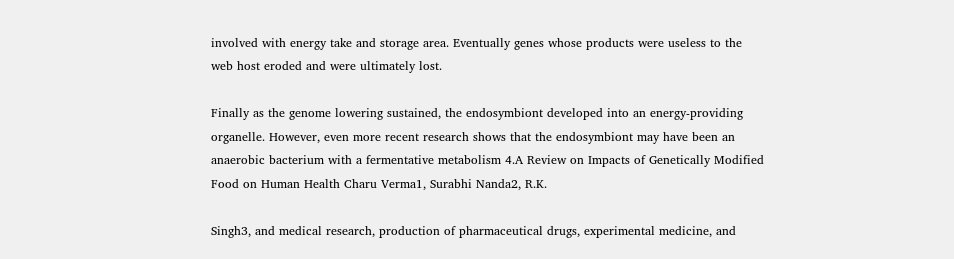involved with energy take and storage area. Eventually genes whose products were useless to the web host eroded and were ultimately lost.

Finally as the genome lowering sustained, the endosymbiont developed into an energy-providing organelle. However, even more recent research shows that the endosymbiont may have been an anaerobic bacterium with a fermentative metabolism 4.A Review on Impacts of Genetically Modified Food on Human Health Charu Verma1, Surabhi Nanda2, R.K.

Singh3, and medical research, production of pharmaceutical drugs, experimental medicine, and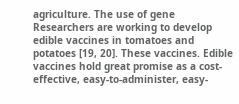agriculture. The use of gene Researchers are working to develop edible vaccines in tomatoes and potatoes [19, 20]. These vaccines. Edible vaccines hold great promise as a cost-effective, easy-to-administer, easy-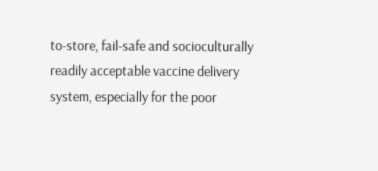to-store, fail-safe and socioculturally readily acceptable vaccine delivery system, especially for the poor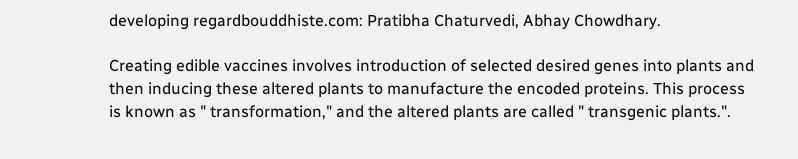developing regardbouddhiste.com: Pratibha Chaturvedi, Abhay Chowdhary.

Creating edible vaccines involves introduction of selected desired genes into plants and then inducing these altered plants to manufacture the encoded proteins. This process is known as " transformation," and the altered plants are called " transgenic plants.".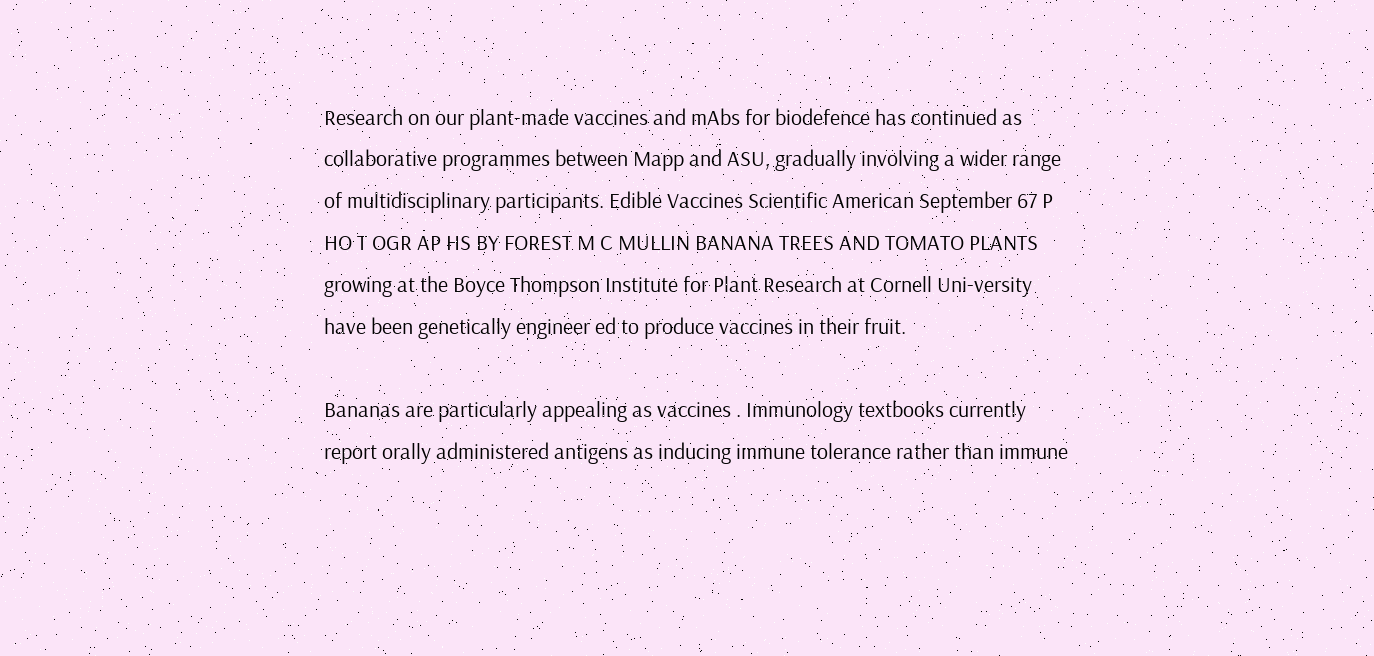Research on our plant-made vaccines and mAbs for biodefence has continued as collaborative programmes between Mapp and ASU, gradually involving a wider range of multidisciplinary participants. Edible Vaccines Scientific American September 67 P HO T OGR AP HS BY FOREST M C MULLIN BANANA TREES AND TOMATO PLANTS growing at the Boyce Thompson Institute for Plant Research at Cornell Uni-versity have been genetically engineer ed to produce vaccines in their fruit.

Bananas are particularly appealing as vaccines . Immunology textbooks currently report orally administered antigens as inducing immune tolerance rather than immune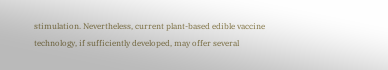stimulation. Nevertheless, current plant-based edible vaccine technology, if sufficiently developed, may offer several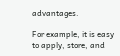advantages.

For example, it is easy to apply, store, and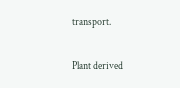transport.

Plant derived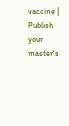vaccine | Publish your master's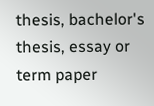thesis, bachelor's thesis, essay or term paper